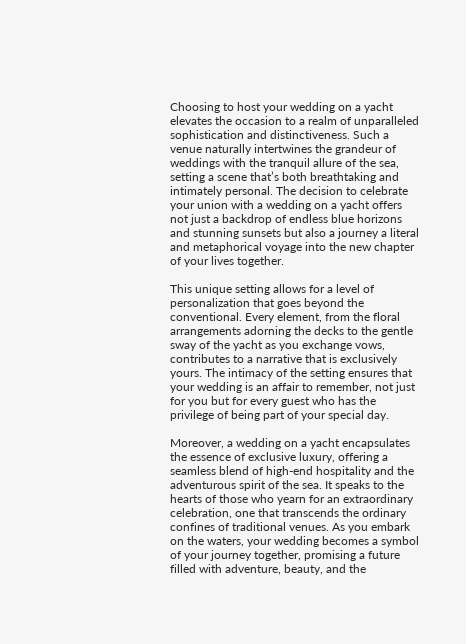Choosing to host your wedding on a yacht elevates the occasion to a realm of unparalleled sophistication and distinctiveness. Such a venue naturally intertwines the grandeur of weddings with the tranquil allure of the sea, setting a scene that’s both breathtaking and intimately personal. The decision to celebrate your union with a wedding on a yacht offers not just a backdrop of endless blue horizons and stunning sunsets but also a journey a literal and metaphorical voyage into the new chapter of your lives together.

This unique setting allows for a level of personalization that goes beyond the conventional. Every element, from the floral arrangements adorning the decks to the gentle sway of the yacht as you exchange vows, contributes to a narrative that is exclusively yours. The intimacy of the setting ensures that your wedding is an affair to remember, not just for you but for every guest who has the privilege of being part of your special day.

Moreover, a wedding on a yacht encapsulates the essence of exclusive luxury, offering a seamless blend of high-end hospitality and the adventurous spirit of the sea. It speaks to the hearts of those who yearn for an extraordinary celebration, one that transcends the ordinary confines of traditional venues. As you embark on the waters, your wedding becomes a symbol of your journey together, promising a future filled with adventure, beauty, and the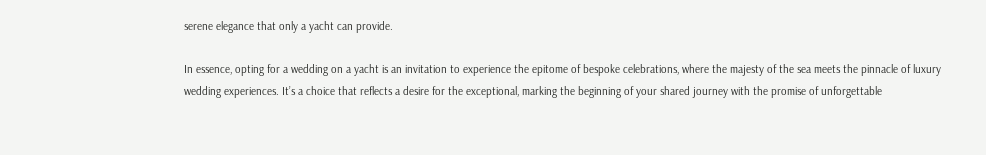serene elegance that only a yacht can provide.

In essence, opting for a wedding on a yacht is an invitation to experience the epitome of bespoke celebrations, where the majesty of the sea meets the pinnacle of luxury wedding experiences. It’s a choice that reflects a desire for the exceptional, marking the beginning of your shared journey with the promise of unforgettable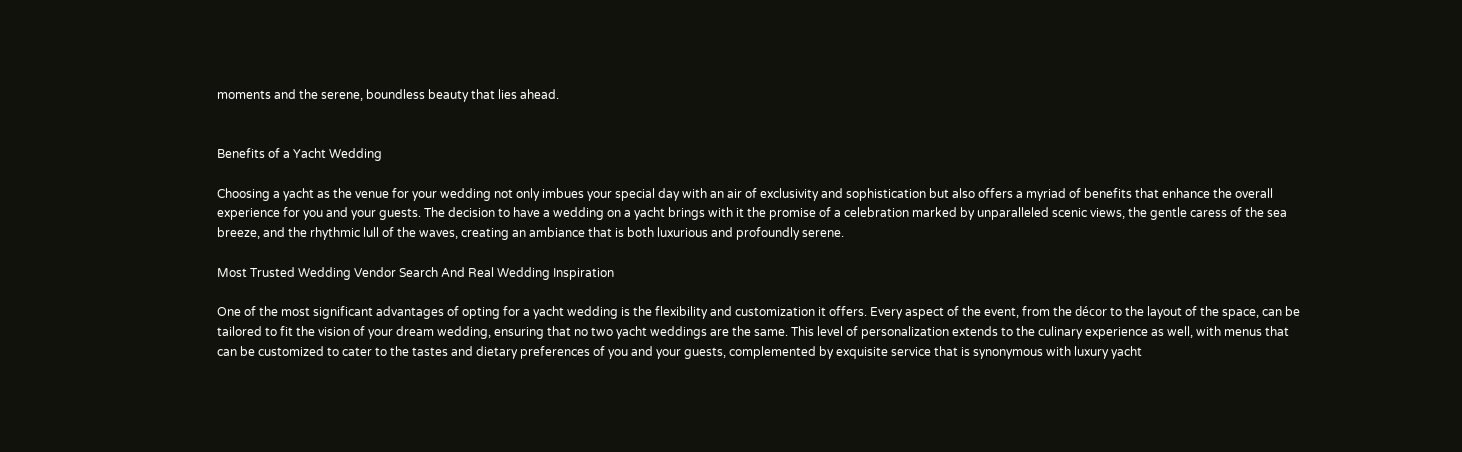moments and the serene, boundless beauty that lies ahead.


Benefits of a Yacht Wedding

Choosing a yacht as the venue for your wedding not only imbues your special day with an air of exclusivity and sophistication but also offers a myriad of benefits that enhance the overall experience for you and your guests. The decision to have a wedding on a yacht brings with it the promise of a celebration marked by unparalleled scenic views, the gentle caress of the sea breeze, and the rhythmic lull of the waves, creating an ambiance that is both luxurious and profoundly serene.

Most Trusted Wedding Vendor Search And Real Wedding Inspiration

One of the most significant advantages of opting for a yacht wedding is the flexibility and customization it offers. Every aspect of the event, from the décor to the layout of the space, can be tailored to fit the vision of your dream wedding, ensuring that no two yacht weddings are the same. This level of personalization extends to the culinary experience as well, with menus that can be customized to cater to the tastes and dietary preferences of you and your guests, complemented by exquisite service that is synonymous with luxury yacht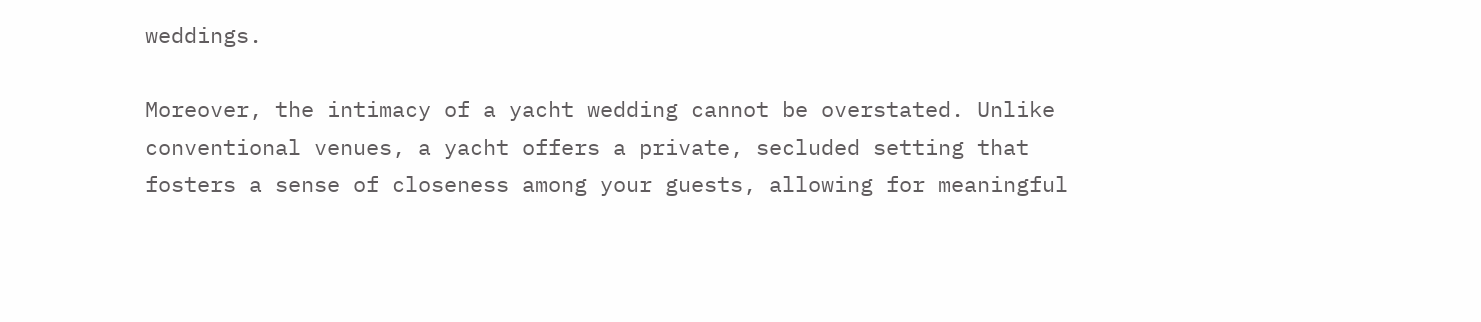weddings.

Moreover, the intimacy of a yacht wedding cannot be overstated. Unlike conventional venues, a yacht offers a private, secluded setting that fosters a sense of closeness among your guests, allowing for meaningful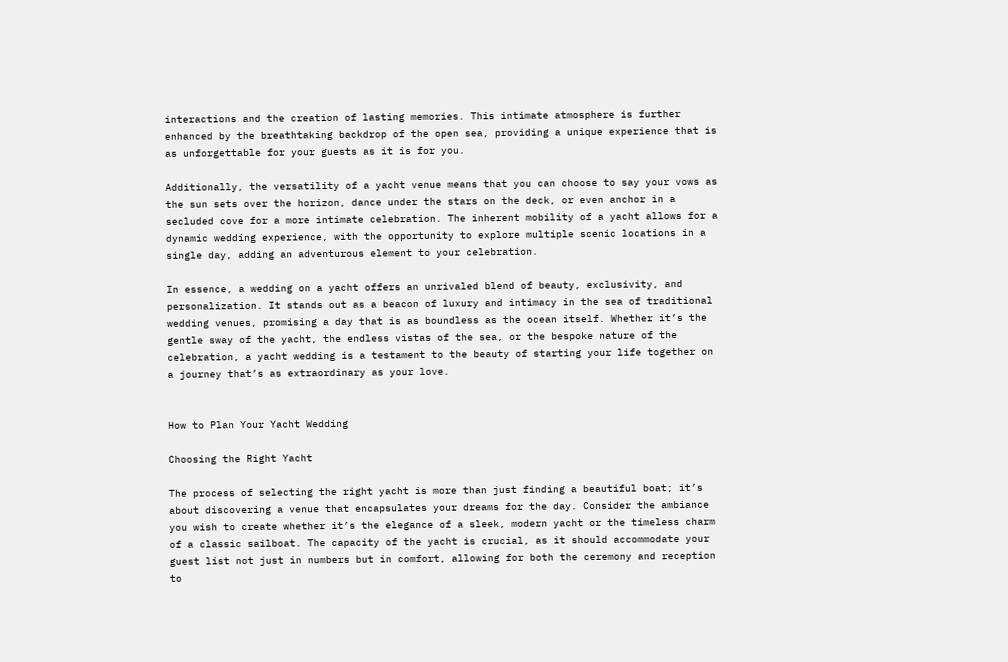interactions and the creation of lasting memories. This intimate atmosphere is further enhanced by the breathtaking backdrop of the open sea, providing a unique experience that is as unforgettable for your guests as it is for you.

Additionally, the versatility of a yacht venue means that you can choose to say your vows as the sun sets over the horizon, dance under the stars on the deck, or even anchor in a secluded cove for a more intimate celebration. The inherent mobility of a yacht allows for a dynamic wedding experience, with the opportunity to explore multiple scenic locations in a single day, adding an adventurous element to your celebration.

In essence, a wedding on a yacht offers an unrivaled blend of beauty, exclusivity, and personalization. It stands out as a beacon of luxury and intimacy in the sea of traditional wedding venues, promising a day that is as boundless as the ocean itself. Whether it’s the gentle sway of the yacht, the endless vistas of the sea, or the bespoke nature of the celebration, a yacht wedding is a testament to the beauty of starting your life together on a journey that’s as extraordinary as your love.


How to Plan Your Yacht Wedding

Choosing the Right Yacht

The process of selecting the right yacht is more than just finding a beautiful boat; it’s about discovering a venue that encapsulates your dreams for the day. Consider the ambiance you wish to create whether it’s the elegance of a sleek, modern yacht or the timeless charm of a classic sailboat. The capacity of the yacht is crucial, as it should accommodate your guest list not just in numbers but in comfort, allowing for both the ceremony and reception to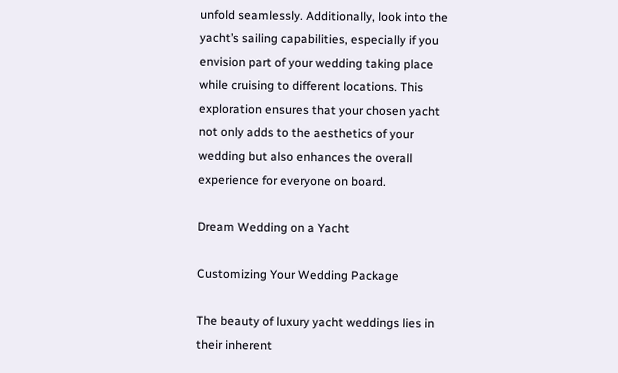unfold seamlessly. Additionally, look into the yacht’s sailing capabilities, especially if you envision part of your wedding taking place while cruising to different locations. This exploration ensures that your chosen yacht not only adds to the aesthetics of your wedding but also enhances the overall experience for everyone on board.

Dream Wedding on a Yacht

Customizing Your Wedding Package

The beauty of luxury yacht weddings lies in their inherent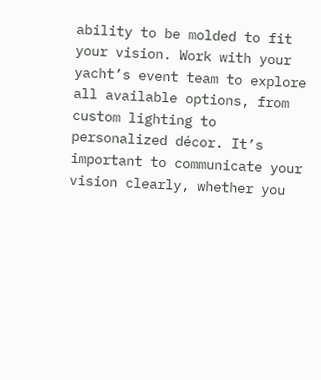ability to be molded to fit your vision. Work with your yacht’s event team to explore all available options, from custom lighting to personalized décor. It’s important to communicate your vision clearly, whether you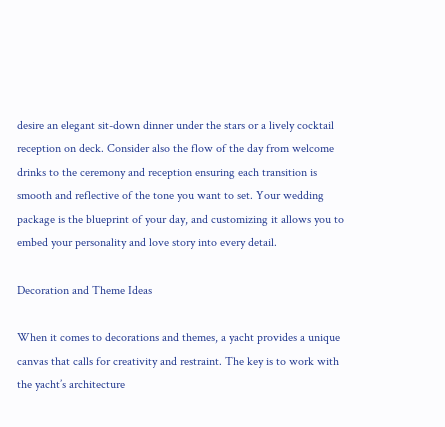desire an elegant sit-down dinner under the stars or a lively cocktail reception on deck. Consider also the flow of the day from welcome drinks to the ceremony and reception ensuring each transition is smooth and reflective of the tone you want to set. Your wedding package is the blueprint of your day, and customizing it allows you to embed your personality and love story into every detail.

Decoration and Theme Ideas

When it comes to decorations and themes, a yacht provides a unique canvas that calls for creativity and restraint. The key is to work with the yacht’s architecture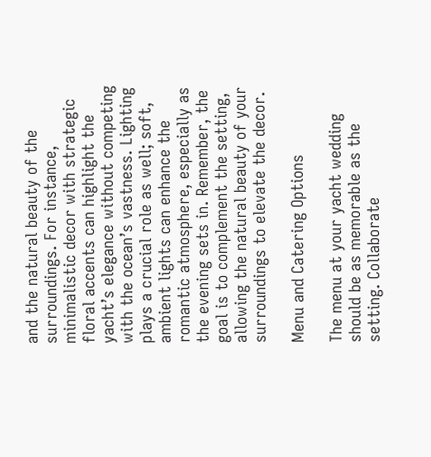and the natural beauty of the surroundings. For instance, minimalistic decor with strategic floral accents can highlight the yacht’s elegance without competing with the ocean’s vastness. Lighting plays a crucial role as well; soft, ambient lights can enhance the romantic atmosphere, especially as the evening sets in. Remember, the goal is to complement the setting, allowing the natural beauty of your surroundings to elevate the decor.

Menu and Catering Options

The menu at your yacht wedding should be as memorable as the setting. Collaborate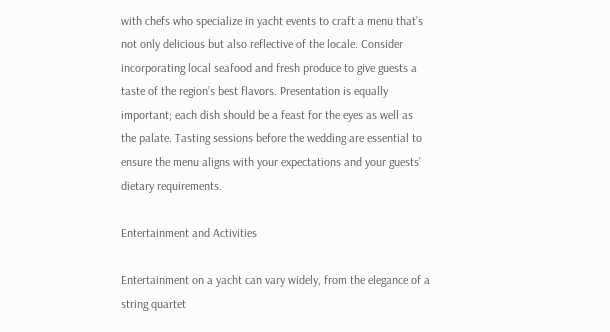with chefs who specialize in yacht events to craft a menu that’s not only delicious but also reflective of the locale. Consider incorporating local seafood and fresh produce to give guests a taste of the region’s best flavors. Presentation is equally important; each dish should be a feast for the eyes as well as the palate. Tasting sessions before the wedding are essential to ensure the menu aligns with your expectations and your guests’ dietary requirements.

Entertainment and Activities

Entertainment on a yacht can vary widely, from the elegance of a string quartet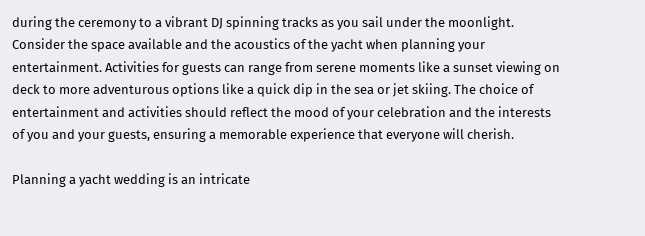during the ceremony to a vibrant DJ spinning tracks as you sail under the moonlight. Consider the space available and the acoustics of the yacht when planning your entertainment. Activities for guests can range from serene moments like a sunset viewing on deck to more adventurous options like a quick dip in the sea or jet skiing. The choice of entertainment and activities should reflect the mood of your celebration and the interests of you and your guests, ensuring a memorable experience that everyone will cherish.

Planning a yacht wedding is an intricate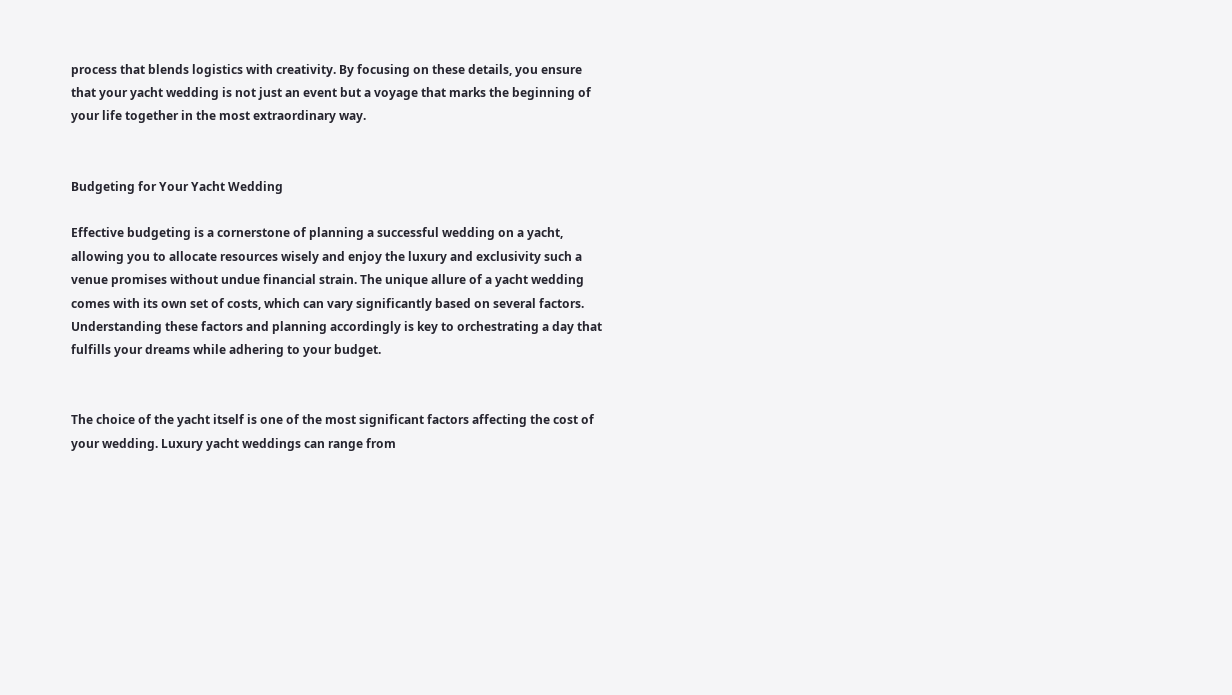process that blends logistics with creativity. By focusing on these details, you ensure that your yacht wedding is not just an event but a voyage that marks the beginning of your life together in the most extraordinary way.


Budgeting for Your Yacht Wedding

Effective budgeting is a cornerstone of planning a successful wedding on a yacht, allowing you to allocate resources wisely and enjoy the luxury and exclusivity such a venue promises without undue financial strain. The unique allure of a yacht wedding comes with its own set of costs, which can vary significantly based on several factors. Understanding these factors and planning accordingly is key to orchestrating a day that fulfills your dreams while adhering to your budget.


The choice of the yacht itself is one of the most significant factors affecting the cost of your wedding. Luxury yacht weddings can range from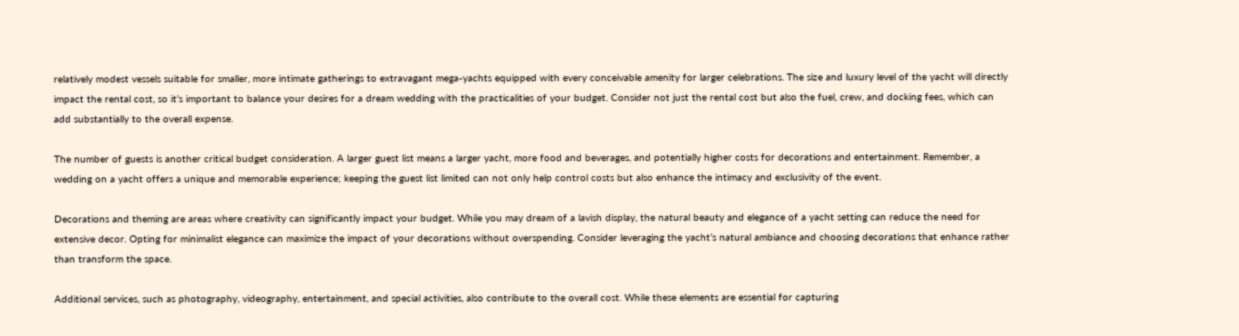relatively modest vessels suitable for smaller, more intimate gatherings to extravagant mega-yachts equipped with every conceivable amenity for larger celebrations. The size and luxury level of the yacht will directly impact the rental cost, so it’s important to balance your desires for a dream wedding with the practicalities of your budget. Consider not just the rental cost but also the fuel, crew, and docking fees, which can add substantially to the overall expense.

The number of guests is another critical budget consideration. A larger guest list means a larger yacht, more food and beverages, and potentially higher costs for decorations and entertainment. Remember, a wedding on a yacht offers a unique and memorable experience; keeping the guest list limited can not only help control costs but also enhance the intimacy and exclusivity of the event.

Decorations and theming are areas where creativity can significantly impact your budget. While you may dream of a lavish display, the natural beauty and elegance of a yacht setting can reduce the need for extensive decor. Opting for minimalist elegance can maximize the impact of your decorations without overspending. Consider leveraging the yacht’s natural ambiance and choosing decorations that enhance rather than transform the space.

Additional services, such as photography, videography, entertainment, and special activities, also contribute to the overall cost. While these elements are essential for capturing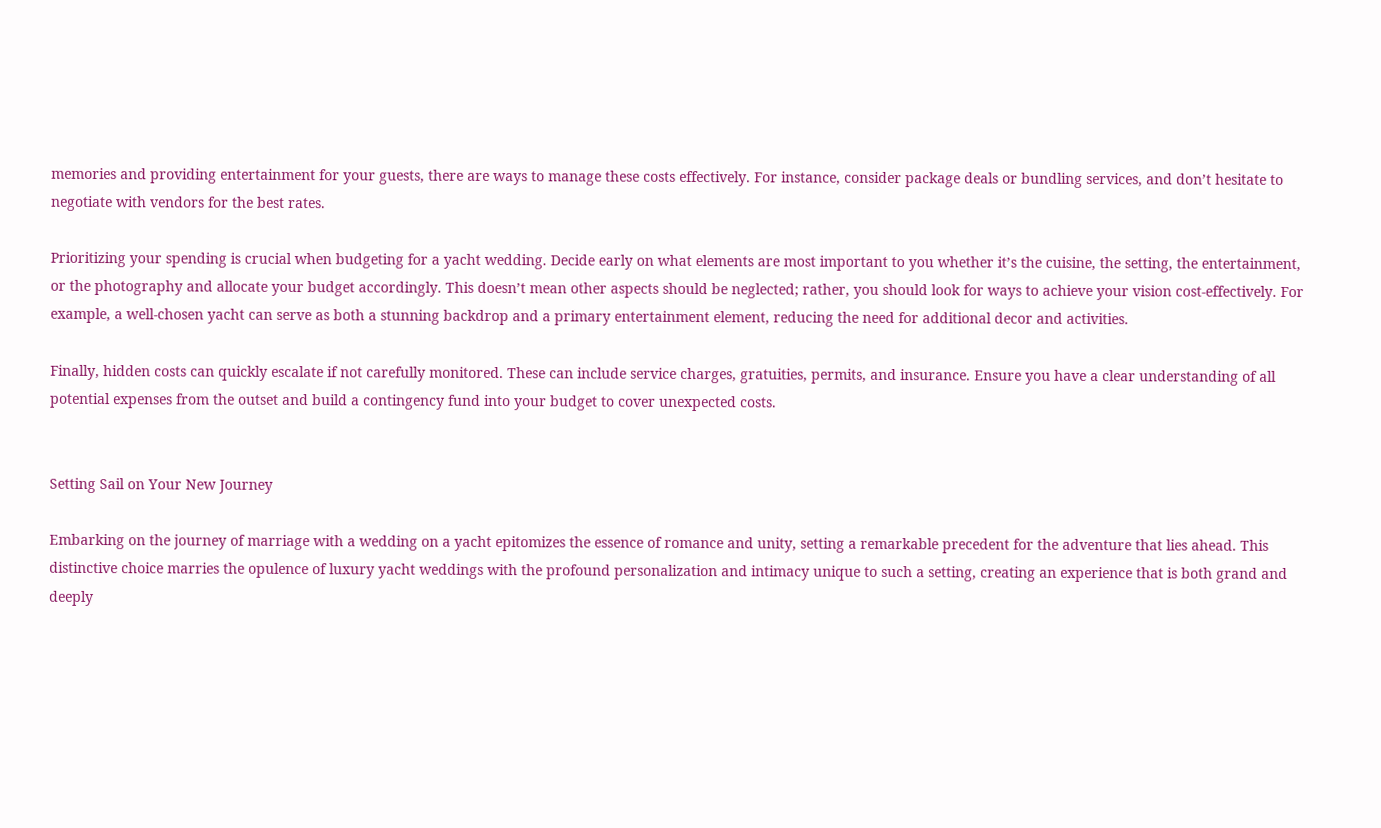memories and providing entertainment for your guests, there are ways to manage these costs effectively. For instance, consider package deals or bundling services, and don’t hesitate to negotiate with vendors for the best rates.

Prioritizing your spending is crucial when budgeting for a yacht wedding. Decide early on what elements are most important to you whether it’s the cuisine, the setting, the entertainment, or the photography and allocate your budget accordingly. This doesn’t mean other aspects should be neglected; rather, you should look for ways to achieve your vision cost-effectively. For example, a well-chosen yacht can serve as both a stunning backdrop and a primary entertainment element, reducing the need for additional decor and activities.

Finally, hidden costs can quickly escalate if not carefully monitored. These can include service charges, gratuities, permits, and insurance. Ensure you have a clear understanding of all potential expenses from the outset and build a contingency fund into your budget to cover unexpected costs.


Setting Sail on Your New Journey

Embarking on the journey of marriage with a wedding on a yacht epitomizes the essence of romance and unity, setting a remarkable precedent for the adventure that lies ahead. This distinctive choice marries the opulence of luxury yacht weddings with the profound personalization and intimacy unique to such a setting, creating an experience that is both grand and deeply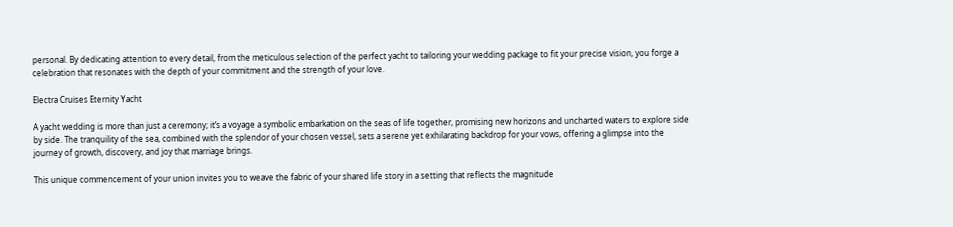personal. By dedicating attention to every detail, from the meticulous selection of the perfect yacht to tailoring your wedding package to fit your precise vision, you forge a celebration that resonates with the depth of your commitment and the strength of your love.

Electra Cruises Eternity Yacht

A yacht wedding is more than just a ceremony; it’s a voyage a symbolic embarkation on the seas of life together, promising new horizons and uncharted waters to explore side by side. The tranquility of the sea, combined with the splendor of your chosen vessel, sets a serene yet exhilarating backdrop for your vows, offering a glimpse into the journey of growth, discovery, and joy that marriage brings.

This unique commencement of your union invites you to weave the fabric of your shared life story in a setting that reflects the magnitude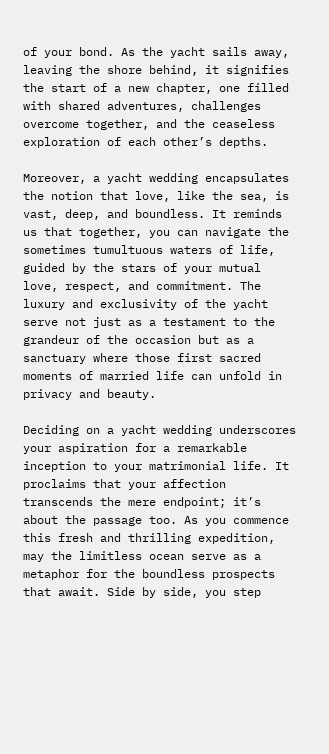of your bond. As the yacht sails away, leaving the shore behind, it signifies the start of a new chapter, one filled with shared adventures, challenges overcome together, and the ceaseless exploration of each other’s depths.

Moreover, a yacht wedding encapsulates the notion that love, like the sea, is vast, deep, and boundless. It reminds us that together, you can navigate the sometimes tumultuous waters of life, guided by the stars of your mutual love, respect, and commitment. The luxury and exclusivity of the yacht serve not just as a testament to the grandeur of the occasion but as a sanctuary where those first sacred moments of married life can unfold in privacy and beauty.

Deciding on a yacht wedding underscores your aspiration for a remarkable inception to your matrimonial life. It proclaims that your affection transcends the mere endpoint; it’s about the passage too. As you commence this fresh and thrilling expedition, may the limitless ocean serve as a metaphor for the boundless prospects that await. Side by side, you step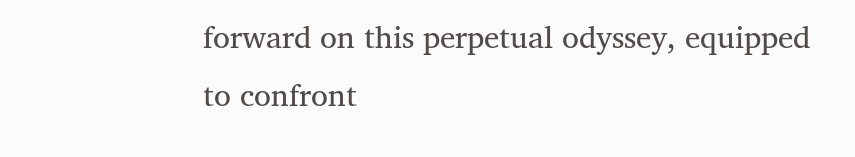forward on this perpetual odyssey, equipped to confront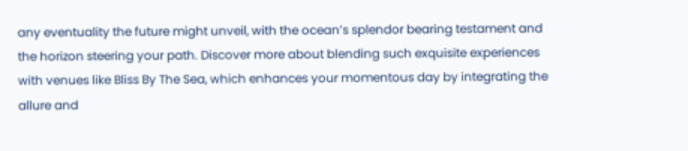any eventuality the future might unveil, with the ocean’s splendor bearing testament and the horizon steering your path. Discover more about blending such exquisite experiences with venues like Bliss By The Sea, which enhances your momentous day by integrating the allure and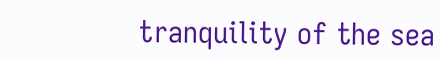tranquility of the sea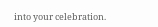into your celebration.